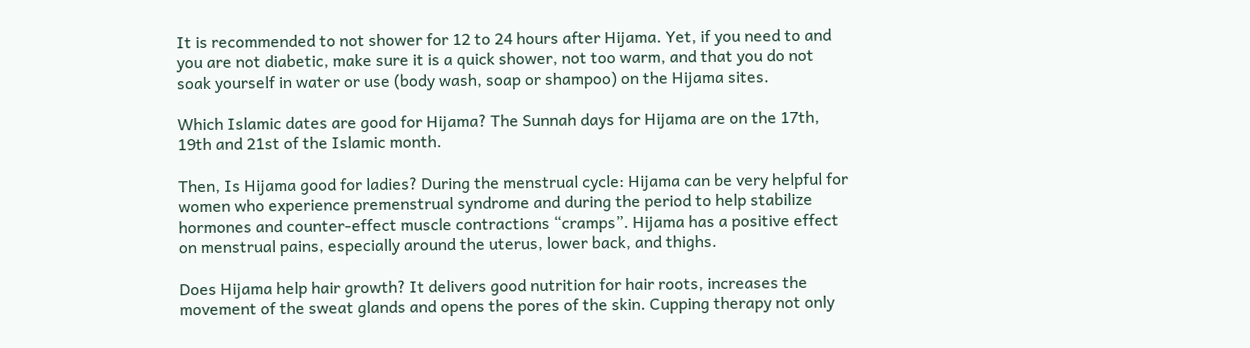It is recommended to not shower for 12 to 24 hours after Hijama. Yet, if you need to and you are not diabetic, make sure it is a quick shower, not too warm, and that you do not soak yourself in water or use (body wash, soap or shampoo) on the Hijama sites.

Which Islamic dates are good for Hijama? The Sunnah days for Hijama are on the 17th, 19th and 21st of the Islamic month.

Then, Is Hijama good for ladies? During the menstrual cycle: Hijama can be very helpful for women who experience premenstrual syndrome and during the period to help stabilize hormones and counter-effect muscle contractions “cramps”. Hijama has a positive effect on menstrual pains, especially around the uterus, lower back, and thighs.

Does Hijama help hair growth? It delivers good nutrition for hair roots, increases the movement of the sweat glands and opens the pores of the skin. Cupping therapy not only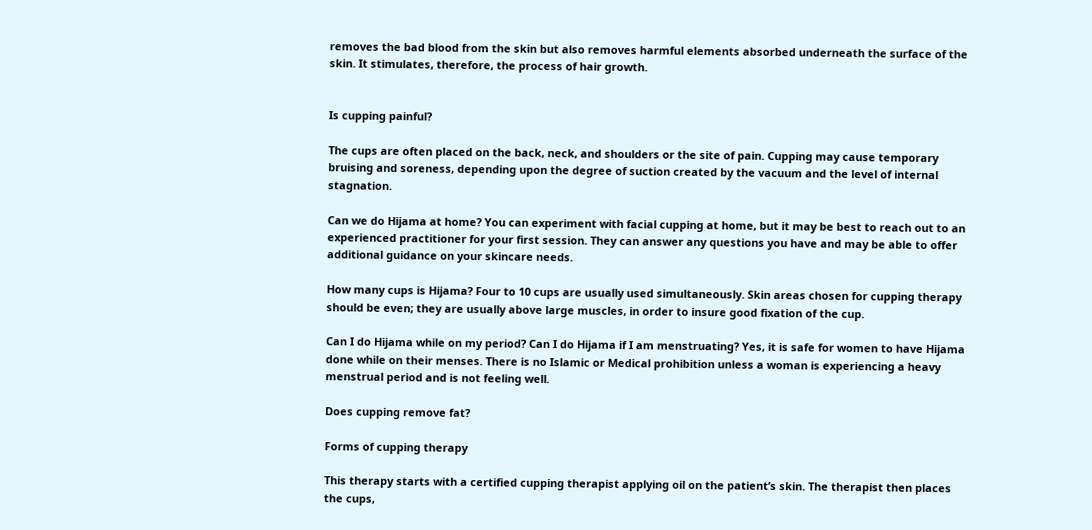removes the bad blood from the skin but also removes harmful elements absorbed underneath the surface of the skin. It stimulates, therefore, the process of hair growth.


Is cupping painful?

The cups are often placed on the back, neck, and shoulders or the site of pain. Cupping may cause temporary bruising and soreness, depending upon the degree of suction created by the vacuum and the level of internal stagnation.

Can we do Hijama at home? You can experiment with facial cupping at home, but it may be best to reach out to an experienced practitioner for your first session. They can answer any questions you have and may be able to offer additional guidance on your skincare needs.

How many cups is Hijama? Four to 10 cups are usually used simultaneously. Skin areas chosen for cupping therapy should be even; they are usually above large muscles, in order to insure good fixation of the cup.

Can I do Hijama while on my period? Can I do Hijama if I am menstruating? Yes, it is safe for women to have Hijama done while on their menses. There is no Islamic or Medical prohibition unless a woman is experiencing a heavy menstrual period and is not feeling well.

Does cupping remove fat?

Forms of cupping therapy

This therapy starts with a certified cupping therapist applying oil on the patient’s skin. The therapist then places the cups,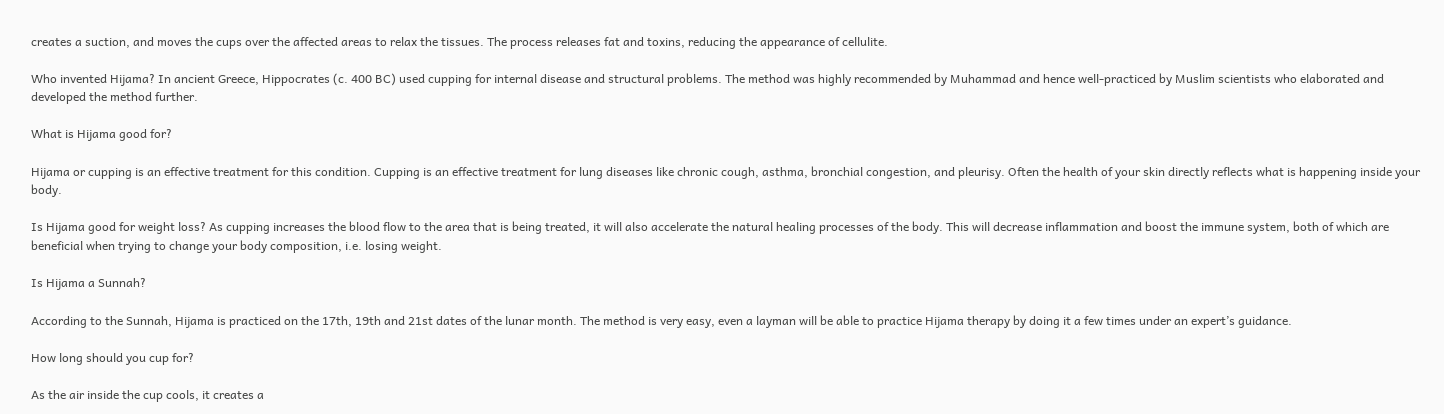creates a suction, and moves the cups over the affected areas to relax the tissues. The process releases fat and toxins, reducing the appearance of cellulite.

Who invented Hijama? In ancient Greece, Hippocrates (c. 400 BC) used cupping for internal disease and structural problems. The method was highly recommended by Muhammad and hence well-practiced by Muslim scientists who elaborated and developed the method further.

What is Hijama good for?

Hijama or cupping is an effective treatment for this condition. Cupping is an effective treatment for lung diseases like chronic cough, asthma, bronchial congestion, and pleurisy. Often the health of your skin directly reflects what is happening inside your body.

Is Hijama good for weight loss? As cupping increases the blood flow to the area that is being treated, it will also accelerate the natural healing processes of the body. This will decrease inflammation and boost the immune system, both of which are beneficial when trying to change your body composition, i.e. losing weight.

Is Hijama a Sunnah?

According to the Sunnah, Hijama is practiced on the 17th, 19th and 21st dates of the lunar month. The method is very easy, even a layman will be able to practice Hijama therapy by doing it a few times under an expert’s guidance.

How long should you cup for?

As the air inside the cup cools, it creates a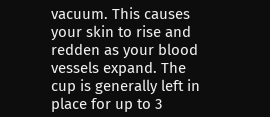vacuum. This causes your skin to rise and redden as your blood vessels expand. The cup is generally left in place for up to 3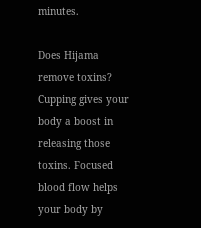minutes.

Does Hijama remove toxins? Cupping gives your body a boost in releasing those toxins. Focused blood flow helps your body by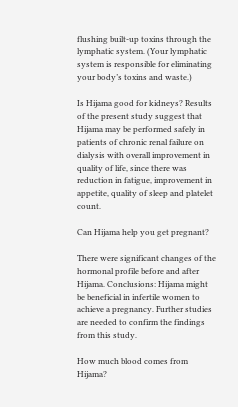flushing built-up toxins through the lymphatic system. (Your lymphatic system is responsible for eliminating your body’s toxins and waste.)

Is Hijama good for kidneys? Results of the present study suggest that Hijama may be performed safely in patients of chronic renal failure on dialysis with overall improvement in quality of life, since there was reduction in fatigue, improvement in appetite, quality of sleep and platelet count.

Can Hijama help you get pregnant?

There were significant changes of the hormonal profile before and after Hijama. Conclusions: Hijama might be beneficial in infertile women to achieve a pregnancy. Further studies are needed to confirm the findings from this study.

How much blood comes from Hijama?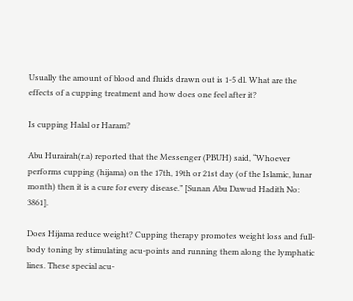Usually the amount of blood and fluids drawn out is 1-5 dl. What are the effects of a cupping treatment and how does one feel after it?

Is cupping Halal or Haram?

Abu Hurairah(r.a) reported that the Messenger (PBUH) said, “Whoever performs cupping (hijama) on the 17th, 19th or 21st day (of the Islamic, lunar month) then it is a cure for every disease.” [Sunan Abu Dawud Hadith No: 3861].

Does Hijama reduce weight? Cupping therapy promotes weight loss and full-body toning by stimulating acu-points and running them along the lymphatic lines. These special acu-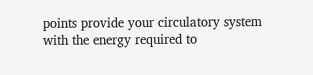points provide your circulatory system with the energy required to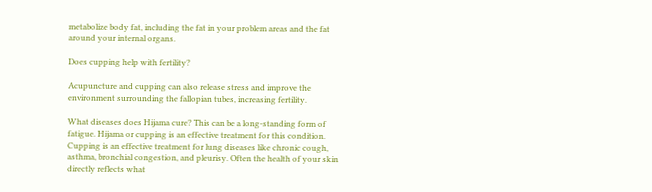metabolize body fat, including the fat in your problem areas and the fat around your internal organs.

Does cupping help with fertility?

Acupuncture and cupping can also release stress and improve the environment surrounding the fallopian tubes, increasing fertility.

What diseases does Hijama cure? This can be a long-standing form of fatigue. Hijama or cupping is an effective treatment for this condition. Cupping is an effective treatment for lung diseases like chronic cough, asthma, bronchial congestion, and pleurisy. Often the health of your skin directly reflects what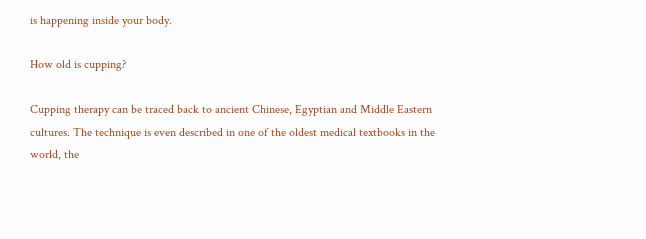is happening inside your body.

How old is cupping?

Cupping therapy can be traced back to ancient Chinese, Egyptian and Middle Eastern cultures. The technique is even described in one of the oldest medical textbooks in the world, the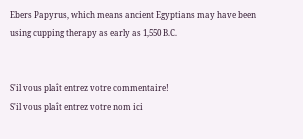Ebers Papyrus, which means ancient Egyptians may have been using cupping therapy as early as 1,550 B.C.


S'il vous plaît entrez votre commentaire!
S'il vous plaît entrez votre nom ici